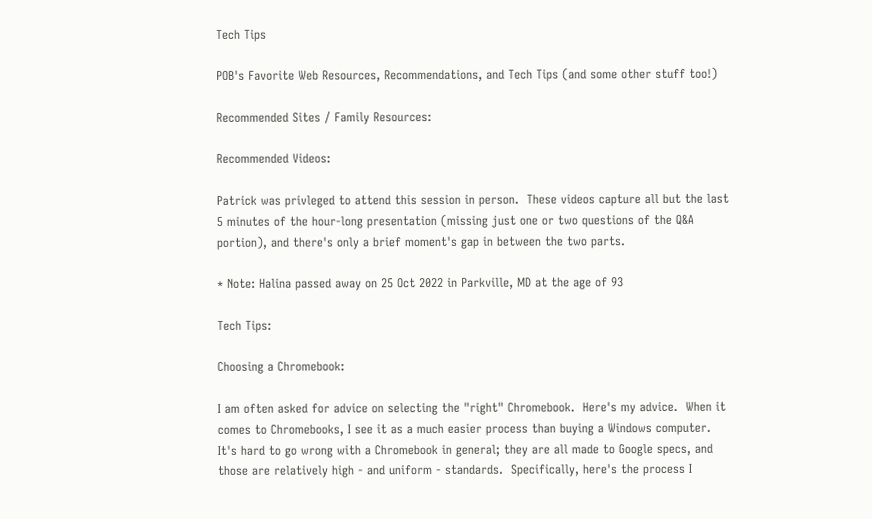Tech Tips

POB's Favorite Web Resources, Recommendations, and Tech Tips (and some other stuff too!)

Recommended Sites / Family Resources:

Recommended Videos:

Patrick was privleged to attend this session in person.  These videos capture all but the last 5 minutes of the hour-long presentation (missing just one or two questions of the Q&A portion), and there's only a brief moment's gap in between the two parts.

* Note: Halina passed away on 25 Oct 2022 in Parkville, MD at the age of 93

Tech Tips:

Choosing a Chromebook:

I am often asked for advice on selecting the "right" Chromebook.  Here's my advice.  When it comes to Chromebooks, I see it as a much easier process than buying a Windows computer.  It's hard to go wrong with a Chromebook in general; they are all made to Google specs, and those are relatively high - and uniform - standards.  Specifically, here's the process I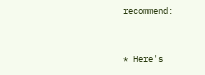recommend:


* Here's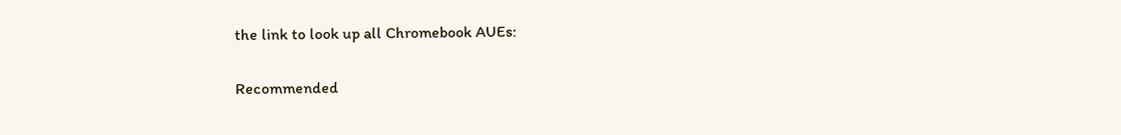the link to look up all Chromebook AUEs:

Recommended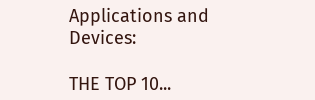Applications and Devices:

THE TOP 10...